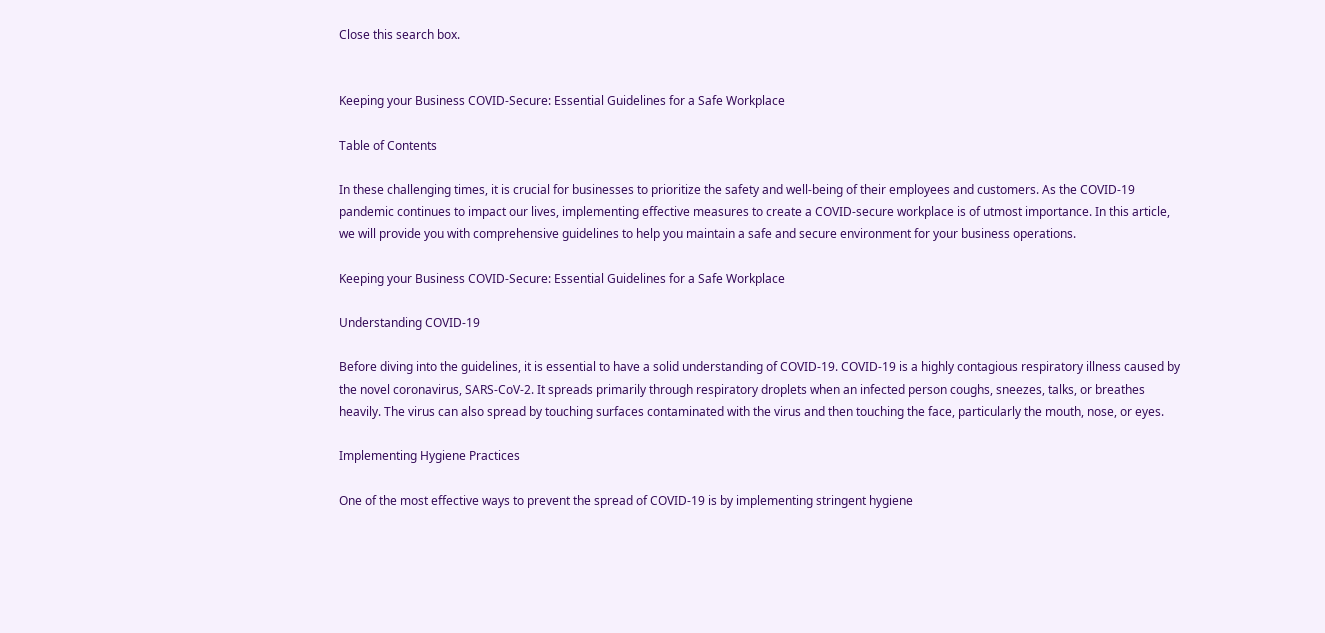Close this search box.


Keeping your Business COVID-Secure: Essential Guidelines for a Safe Workplace

Table of Contents

In these challenging times, it is crucial for businesses to prioritize the safety and well-being of their employees and customers. As the COVID-19 pandemic continues to impact our lives, implementing effective measures to create a COVID-secure workplace is of utmost importance. In this article, we will provide you with comprehensive guidelines to help you maintain a safe and secure environment for your business operations.

Keeping your Business COVID-Secure: Essential Guidelines for a Safe Workplace

Understanding COVID-19

Before diving into the guidelines, it is essential to have a solid understanding of COVID-19. COVID-19 is a highly contagious respiratory illness caused by the novel coronavirus, SARS-CoV-2. It spreads primarily through respiratory droplets when an infected person coughs, sneezes, talks, or breathes heavily. The virus can also spread by touching surfaces contaminated with the virus and then touching the face, particularly the mouth, nose, or eyes.

Implementing Hygiene Practices

One of the most effective ways to prevent the spread of COVID-19 is by implementing stringent hygiene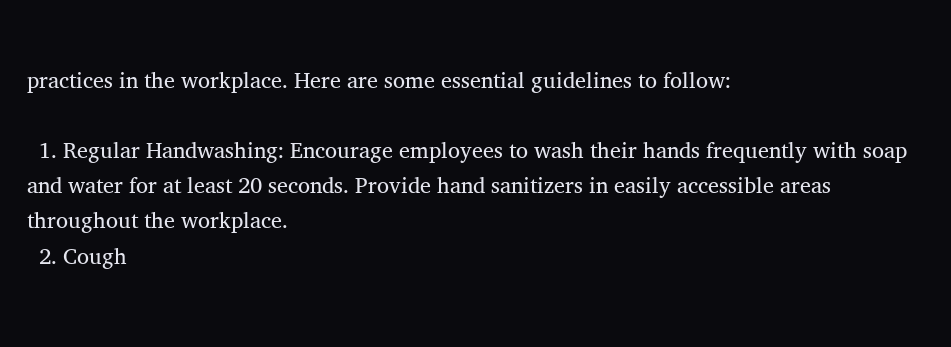practices in the workplace. Here are some essential guidelines to follow:

  1. Regular Handwashing: Encourage employees to wash their hands frequently with soap and water for at least 20 seconds. Provide hand sanitizers in easily accessible areas throughout the workplace.
  2. Cough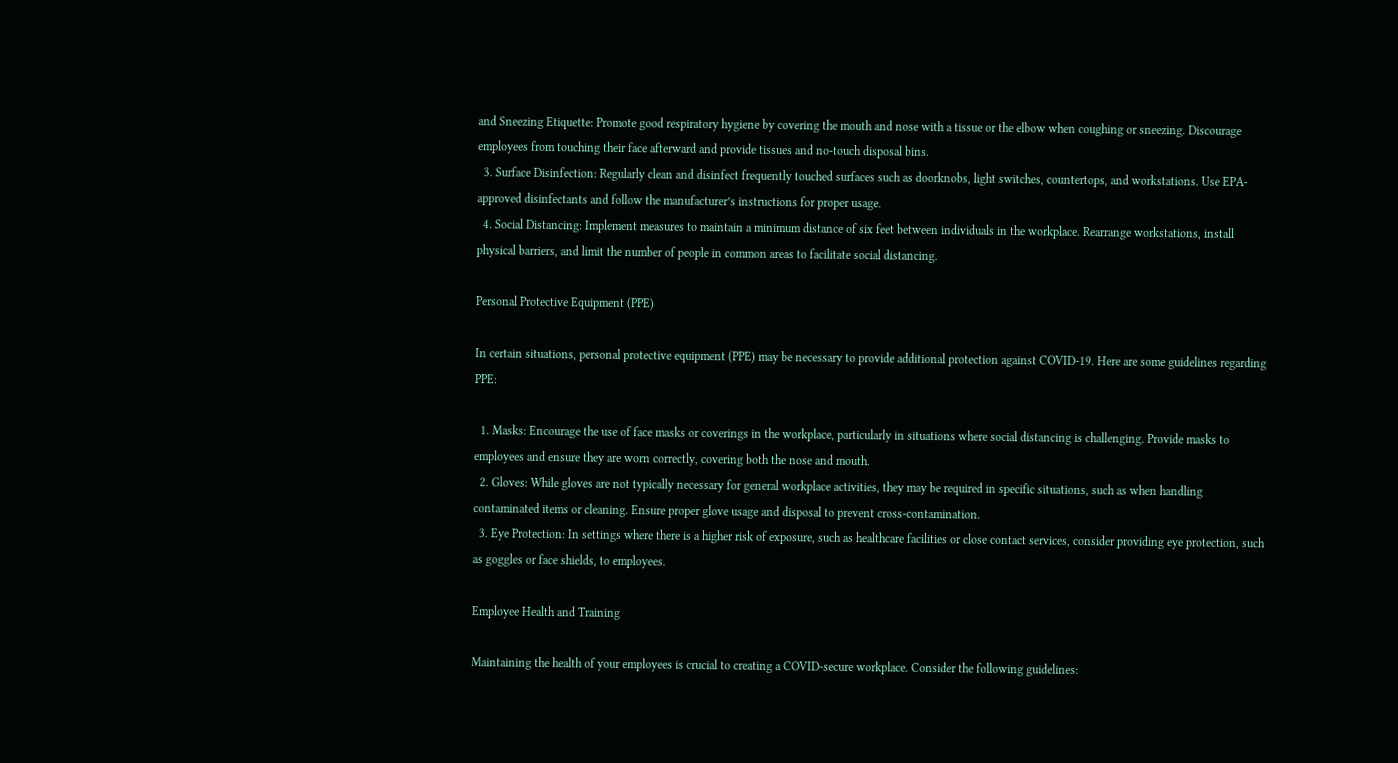and Sneezing Etiquette: Promote good respiratory hygiene by covering the mouth and nose with a tissue or the elbow when coughing or sneezing. Discourage employees from touching their face afterward and provide tissues and no-touch disposal bins.
  3. Surface Disinfection: Regularly clean and disinfect frequently touched surfaces such as doorknobs, light switches, countertops, and workstations. Use EPA-approved disinfectants and follow the manufacturer’s instructions for proper usage.
  4. Social Distancing: Implement measures to maintain a minimum distance of six feet between individuals in the workplace. Rearrange workstations, install physical barriers, and limit the number of people in common areas to facilitate social distancing.

Personal Protective Equipment (PPE)

In certain situations, personal protective equipment (PPE) may be necessary to provide additional protection against COVID-19. Here are some guidelines regarding PPE:

  1. Masks: Encourage the use of face masks or coverings in the workplace, particularly in situations where social distancing is challenging. Provide masks to employees and ensure they are worn correctly, covering both the nose and mouth.
  2. Gloves: While gloves are not typically necessary for general workplace activities, they may be required in specific situations, such as when handling contaminated items or cleaning. Ensure proper glove usage and disposal to prevent cross-contamination.
  3. Eye Protection: In settings where there is a higher risk of exposure, such as healthcare facilities or close contact services, consider providing eye protection, such as goggles or face shields, to employees.

Employee Health and Training

Maintaining the health of your employees is crucial to creating a COVID-secure workplace. Consider the following guidelines: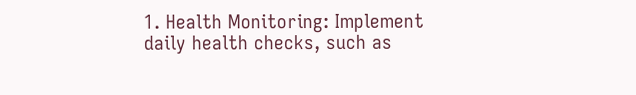1. Health Monitoring: Implement daily health checks, such as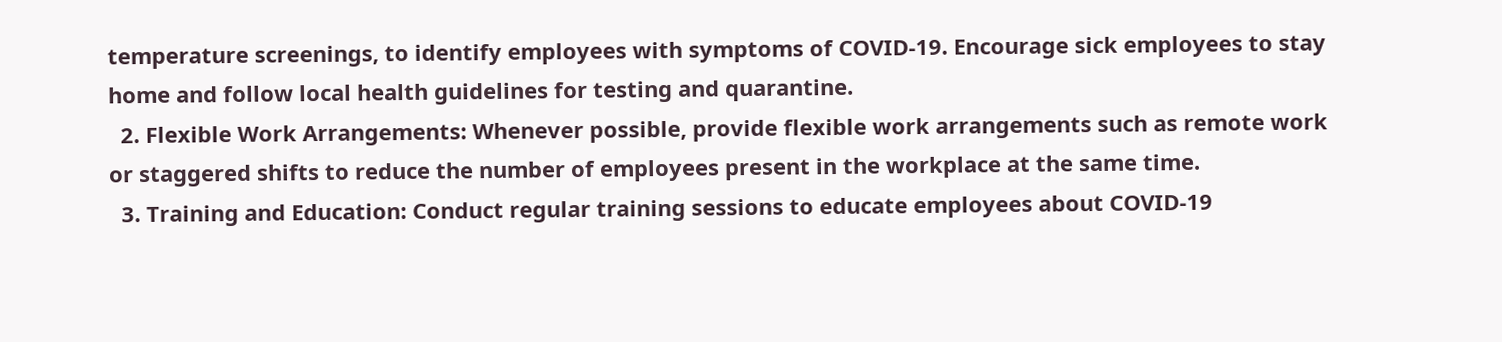temperature screenings, to identify employees with symptoms of COVID-19. Encourage sick employees to stay home and follow local health guidelines for testing and quarantine.
  2. Flexible Work Arrangements: Whenever possible, provide flexible work arrangements such as remote work or staggered shifts to reduce the number of employees present in the workplace at the same time.
  3. Training and Education: Conduct regular training sessions to educate employees about COVID-19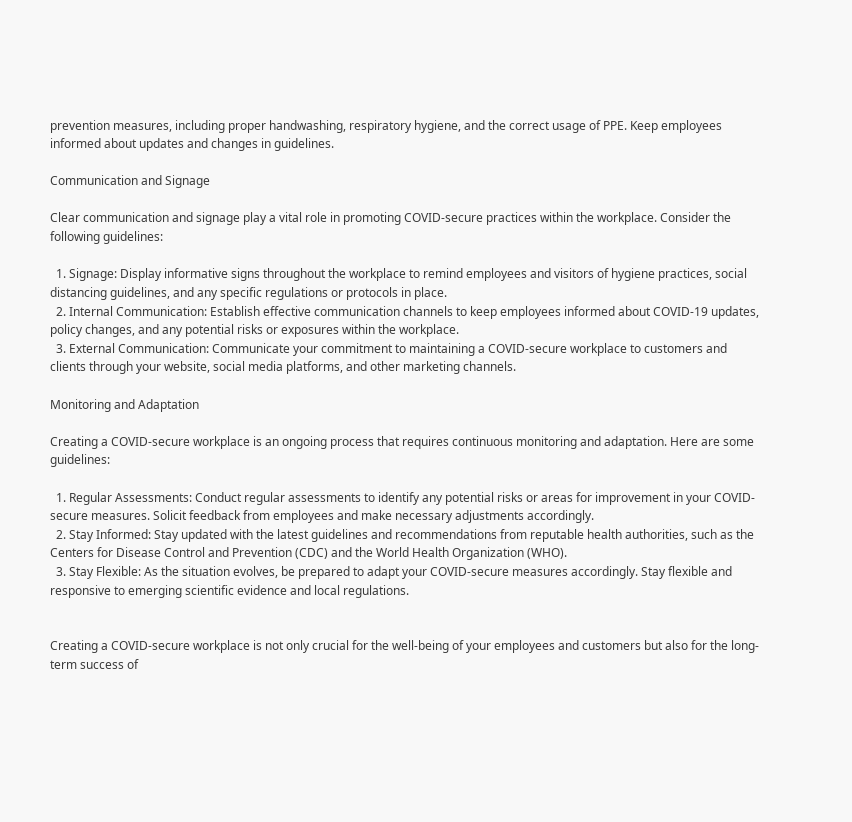prevention measures, including proper handwashing, respiratory hygiene, and the correct usage of PPE. Keep employees informed about updates and changes in guidelines.

Communication and Signage

Clear communication and signage play a vital role in promoting COVID-secure practices within the workplace. Consider the following guidelines:

  1. Signage: Display informative signs throughout the workplace to remind employees and visitors of hygiene practices, social distancing guidelines, and any specific regulations or protocols in place.
  2. Internal Communication: Establish effective communication channels to keep employees informed about COVID-19 updates, policy changes, and any potential risks or exposures within the workplace.
  3. External Communication: Communicate your commitment to maintaining a COVID-secure workplace to customers and clients through your website, social media platforms, and other marketing channels.

Monitoring and Adaptation

Creating a COVID-secure workplace is an ongoing process that requires continuous monitoring and adaptation. Here are some guidelines:

  1. Regular Assessments: Conduct regular assessments to identify any potential risks or areas for improvement in your COVID-secure measures. Solicit feedback from employees and make necessary adjustments accordingly.
  2. Stay Informed: Stay updated with the latest guidelines and recommendations from reputable health authorities, such as the Centers for Disease Control and Prevention (CDC) and the World Health Organization (WHO).
  3. Stay Flexible: As the situation evolves, be prepared to adapt your COVID-secure measures accordingly. Stay flexible and responsive to emerging scientific evidence and local regulations.


Creating a COVID-secure workplace is not only crucial for the well-being of your employees and customers but also for the long-term success of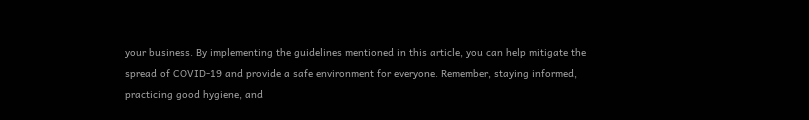your business. By implementing the guidelines mentioned in this article, you can help mitigate the spread of COVID-19 and provide a safe environment for everyone. Remember, staying informed, practicing good hygiene, and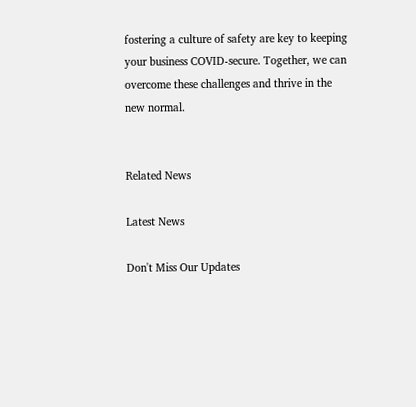fostering a culture of safety are key to keeping your business COVID-secure. Together, we can overcome these challenges and thrive in the new normal.


Related News

Latest News

Don't Miss Our Updates